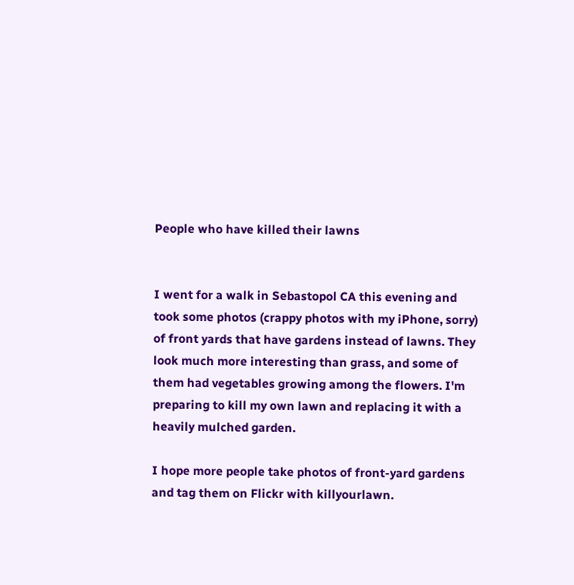People who have killed their lawns


I went for a walk in Sebastopol CA this evening and took some photos (crappy photos with my iPhone, sorry) of front yards that have gardens instead of lawns. They look much more interesting than grass, and some of them had vegetables growing among the flowers. I'm preparing to kill my own lawn and replacing it with a heavily mulched garden.

I hope more people take photos of front-yard gardens and tag them on Flickr with killyourlawn.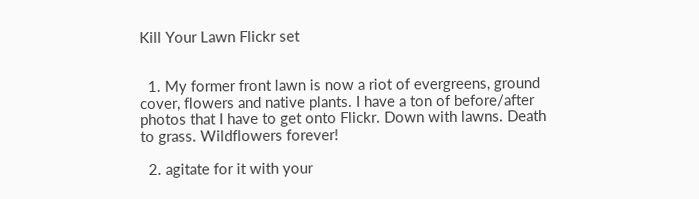Kill Your Lawn Flickr set


  1. My former front lawn is now a riot of evergreens, ground cover, flowers and native plants. I have a ton of before/after photos that I have to get onto Flickr. Down with lawns. Death to grass. Wildflowers forever!

  2. agitate for it with your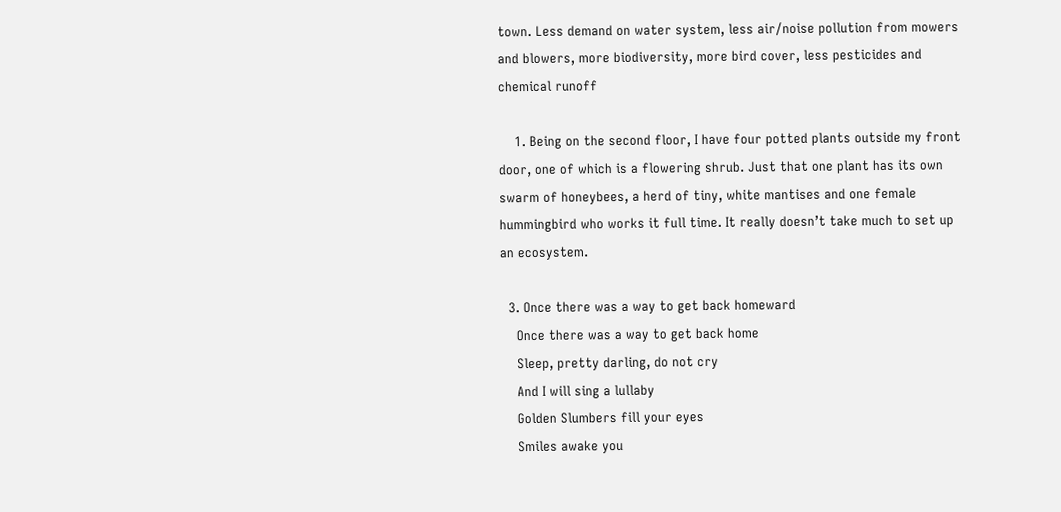town. Less demand on water system, less air/noise pollution from mowers and blowers, more biodiversity, more bird cover, less pesticides and chemical runoff

    1. Being on the second floor, I have four potted plants outside my front door, one of which is a flowering shrub. Just that one plant has its own swarm of honeybees, a herd of tiny, white mantises and one female hummingbird who works it full time. It really doesn’t take much to set up an ecosystem.

  3. Once there was a way to get back homeward
    Once there was a way to get back home
    Sleep, pretty darling, do not cry
    And I will sing a lullaby
    Golden Slumbers fill your eyes
    Smiles awake you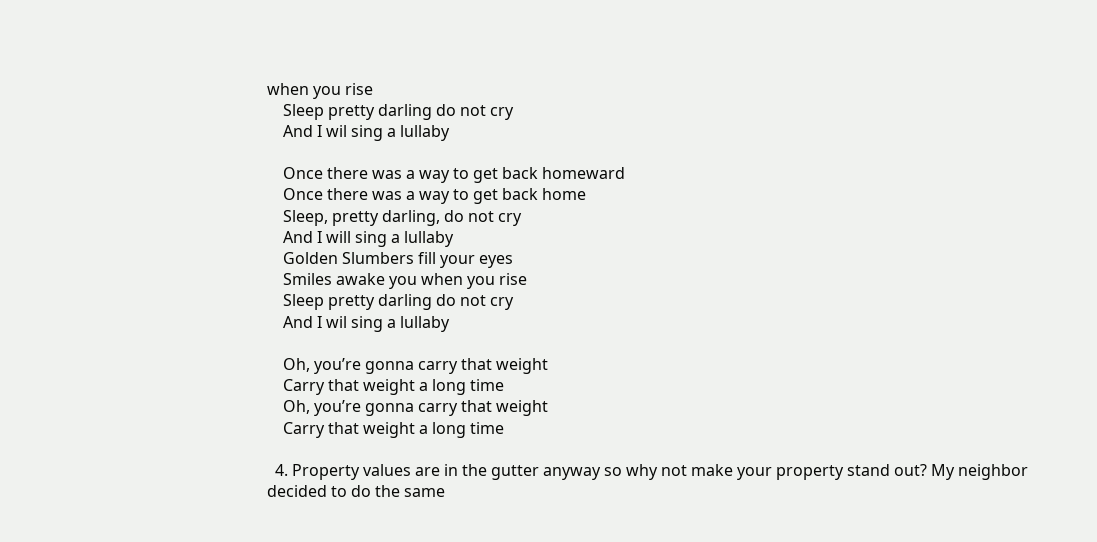when you rise
    Sleep pretty darling do not cry
    And I wil sing a lullaby

    Once there was a way to get back homeward
    Once there was a way to get back home
    Sleep, pretty darling, do not cry
    And I will sing a lullaby
    Golden Slumbers fill your eyes
    Smiles awake you when you rise
    Sleep pretty darling do not cry
    And I wil sing a lullaby

    Oh, you’re gonna carry that weight
    Carry that weight a long time
    Oh, you’re gonna carry that weight
    Carry that weight a long time

  4. Property values are in the gutter anyway so why not make your property stand out? My neighbor decided to do the same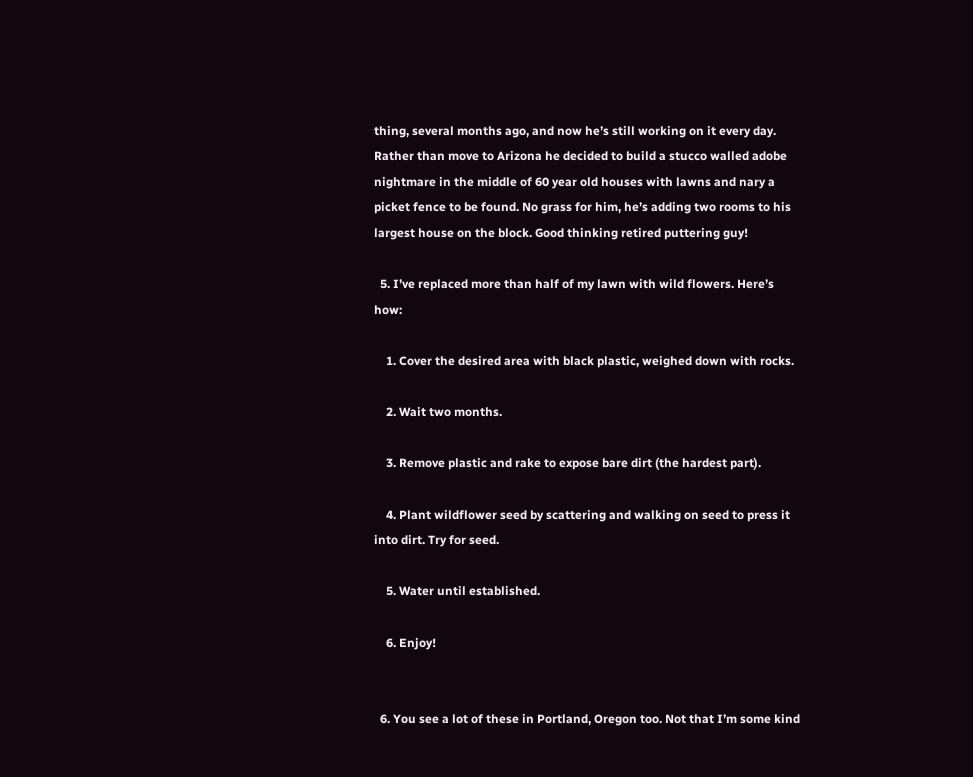thing, several months ago, and now he’s still working on it every day. Rather than move to Arizona he decided to build a stucco walled adobe nightmare in the middle of 60 year old houses with lawns and nary a picket fence to be found. No grass for him, he’s adding two rooms to his largest house on the block. Good thinking retired puttering guy!

  5. I’ve replaced more than half of my lawn with wild flowers. Here’s how:

    1. Cover the desired area with black plastic, weighed down with rocks.

    2. Wait two months.

    3. Remove plastic and rake to expose bare dirt (the hardest part).

    4. Plant wildflower seed by scattering and walking on seed to press it into dirt. Try for seed.

    5. Water until established.

    6. Enjoy!


  6. You see a lot of these in Portland, Oregon too. Not that I’m some kind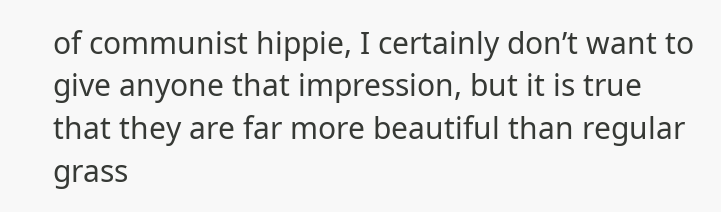of communist hippie, I certainly don’t want to give anyone that impression, but it is true that they are far more beautiful than regular grass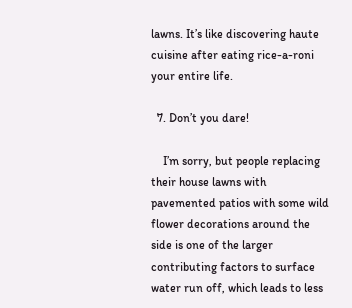lawns. It’s like discovering haute cuisine after eating rice-a-roni your entire life.

  7. Don’t you dare!

    I’m sorry, but people replacing their house lawns with pavemented patios with some wild flower decorations around the side is one of the larger contributing factors to surface water run off, which leads to less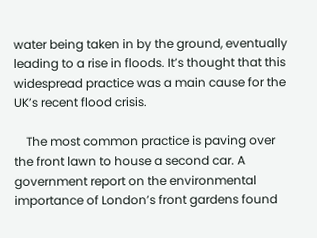water being taken in by the ground, eventually leading to a rise in floods. It’s thought that this widespread practice was a main cause for the UK’s recent flood crisis.

    The most common practice is paving over the front lawn to house a second car. A government report on the environmental importance of London’s front gardens found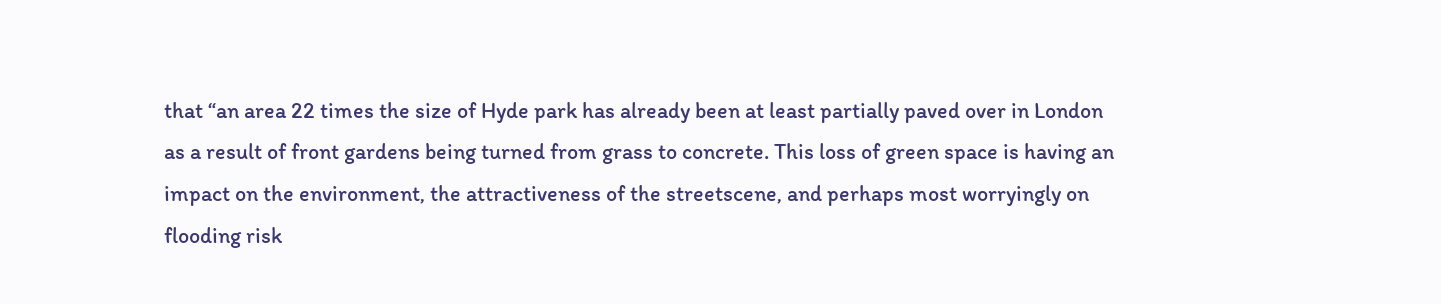that “an area 22 times the size of Hyde park has already been at least partially paved over in London as a result of front gardens being turned from grass to concrete. This loss of green space is having an impact on the environment, the attractiveness of the streetscene, and perhaps most worryingly on flooding risk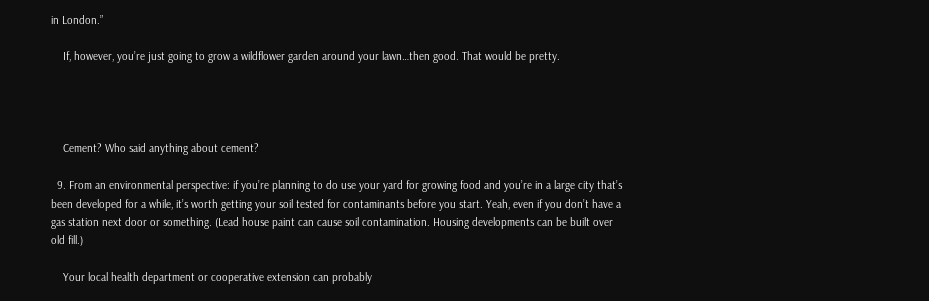in London.”

    If, however, you’re just going to grow a wildflower garden around your lawn…then good. That would be pretty.




    Cement? Who said anything about cement?

  9. From an environmental perspective: if you’re planning to do use your yard for growing food and you’re in a large city that’s been developed for a while, it’s worth getting your soil tested for contaminants before you start. Yeah, even if you don’t have a gas station next door or something. (Lead house paint can cause soil contamination. Housing developments can be built over old fill.)

    Your local health department or cooperative extension can probably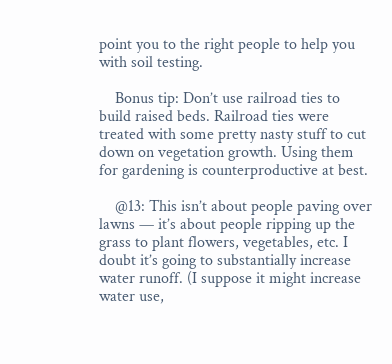point you to the right people to help you with soil testing.

    Bonus tip: Don’t use railroad ties to build raised beds. Railroad ties were treated with some pretty nasty stuff to cut down on vegetation growth. Using them for gardening is counterproductive at best.

    @13: This isn’t about people paving over lawns — it’s about people ripping up the grass to plant flowers, vegetables, etc. I doubt it’s going to substantially increase water runoff. (I suppose it might increase water use,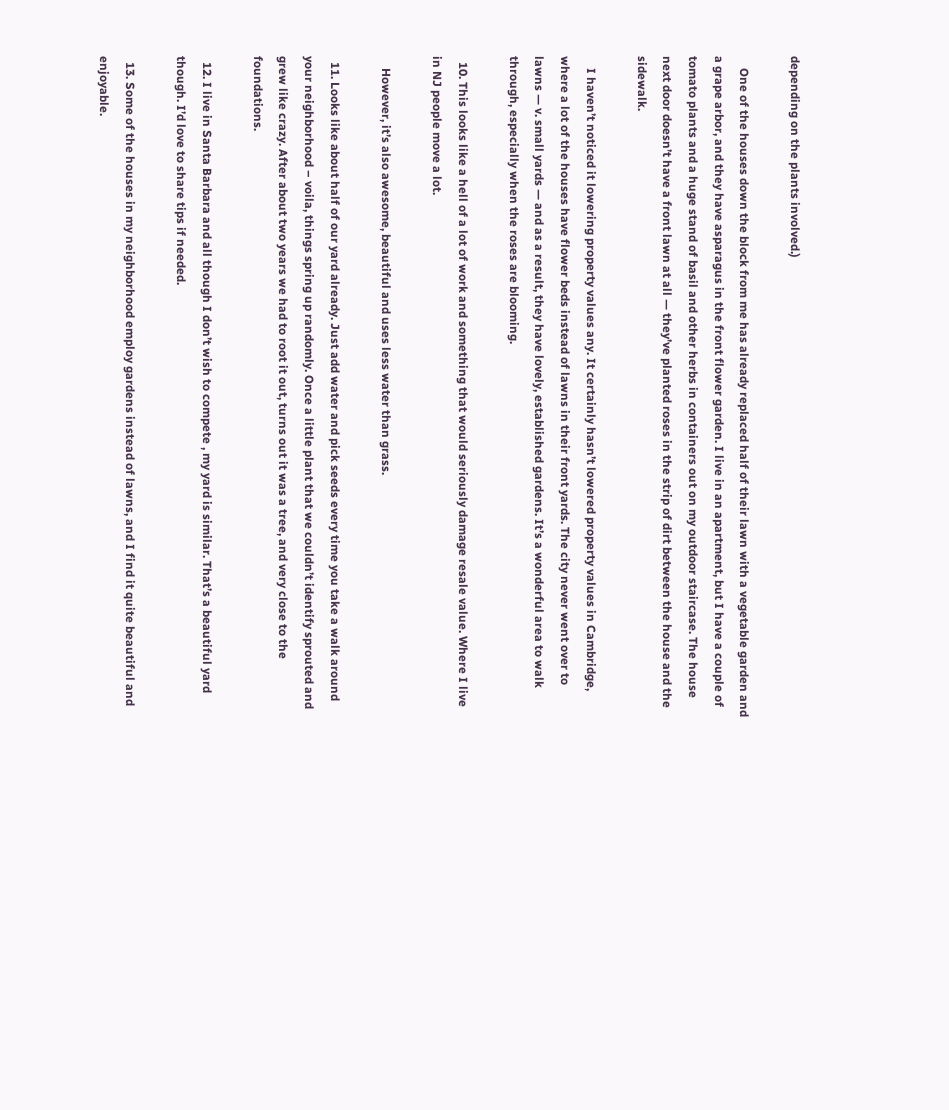depending on the plants involved.)

    One of the houses down the block from me has already replaced half of their lawn with a vegetable garden and a grape arbor, and they have asparagus in the front flower garden. I live in an apartment, but I have a couple of tomato plants and a huge stand of basil and other herbs in containers out on my outdoor staircase. The house next door doesn’t have a front lawn at all — they’ve planted roses in the strip of dirt between the house and the sidewalk.

    I haven’t noticed it lowering property values any. It certainly hasn’t lowered property values in Cambridge, where a lot of the houses have flower beds instead of lawns in their front yards. The city never went over to lawns — v. small yards — and as a result, they have lovely, established gardens. It’s a wonderful area to walk through, especially when the roses are blooming.

  10. This looks like a hell of a lot of work and something that would seriously damage resale value. Where I live in NJ people move a lot.

    However, it’s also awesome, beautiful and uses less water than grass.

  11. Looks like about half of our yard already. Just add water and pick seeds every time you take a walk around your neighborhood – voila, things spring up randomly. Once a little plant that we couldn’t identify sprouted and grew like crazy. After about two years we had to root it out, turns out it was a tree, and very close to the foundations.

  12. I live in Santa Barbara and all though I don’t wish to compete , my yard is similar. That’s a beautiful yard though. I’d love to share tips if needed.

  13. Some of the houses in my neighborhood employ gardens instead of lawns, and I find it quite beautiful and enjoyable.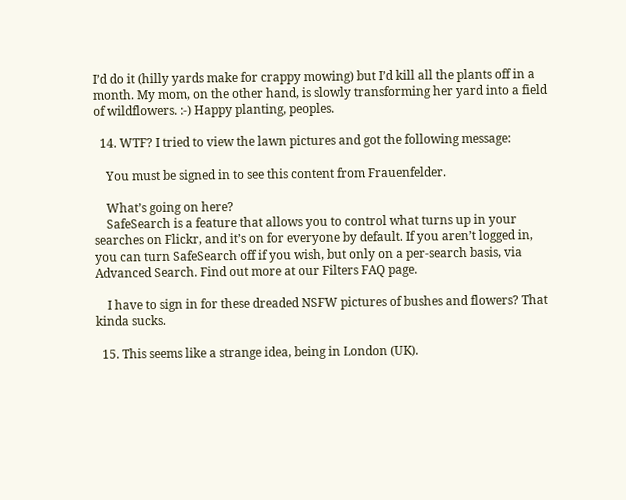I’d do it (hilly yards make for crappy mowing) but I’d kill all the plants off in a month. My mom, on the other hand, is slowly transforming her yard into a field of wildflowers. :-) Happy planting, peoples.

  14. WTF? I tried to view the lawn pictures and got the following message:

    You must be signed in to see this content from Frauenfelder.

    What’s going on here?
    SafeSearch is a feature that allows you to control what turns up in your searches on Flickr, and it’s on for everyone by default. If you aren’t logged in, you can turn SafeSearch off if you wish, but only on a per-search basis, via Advanced Search. Find out more at our Filters FAQ page.

    I have to sign in for these dreaded NSFW pictures of bushes and flowers? That kinda sucks.

  15. This seems like a strange idea, being in London (UK).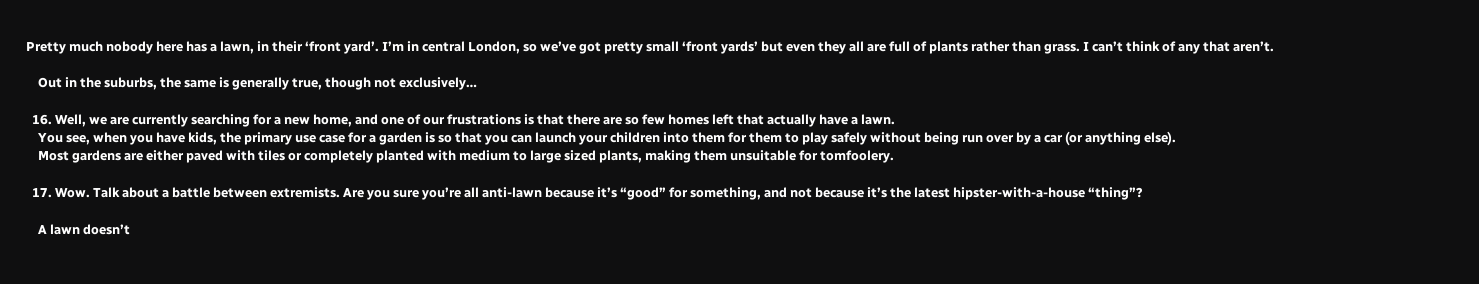Pretty much nobody here has a lawn, in their ‘front yard’. I’m in central London, so we’ve got pretty small ‘front yards’ but even they all are full of plants rather than grass. I can’t think of any that aren’t.

    Out in the suburbs, the same is generally true, though not exclusively…

  16. Well, we are currently searching for a new home, and one of our frustrations is that there are so few homes left that actually have a lawn.
    You see, when you have kids, the primary use case for a garden is so that you can launch your children into them for them to play safely without being run over by a car (or anything else).
    Most gardens are either paved with tiles or completely planted with medium to large sized plants, making them unsuitable for tomfoolery.

  17. Wow. Talk about a battle between extremists. Are you sure you’re all anti-lawn because it’s “good” for something, and not because it’s the latest hipster-with-a-house “thing”?

    A lawn doesn’t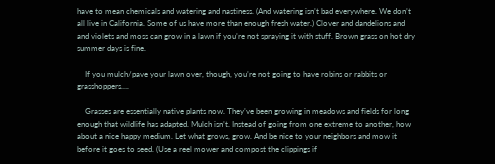have to mean chemicals and watering and nastiness. (And watering isn’t bad everywhere. We don’t all live in California. Some of us have more than enough fresh water.) Clover and dandelions and and violets and moss can grow in a lawn if you’re not spraying it with stuff. Brown grass on hot dry summer days is fine.

    If you mulch/pave your lawn over, though, you’re not going to have robins or rabbits or grasshoppers….

    Grasses are essentially native plants now. They’ve been growing in meadows and fields for long enough that wildlife has adapted. Mulch isn’t. Instead of going from one extreme to another, how about a nice happy medium. Let what grows, grow. And be nice to your neighbors and mow it before it goes to seed. (Use a reel mower and compost the clippings if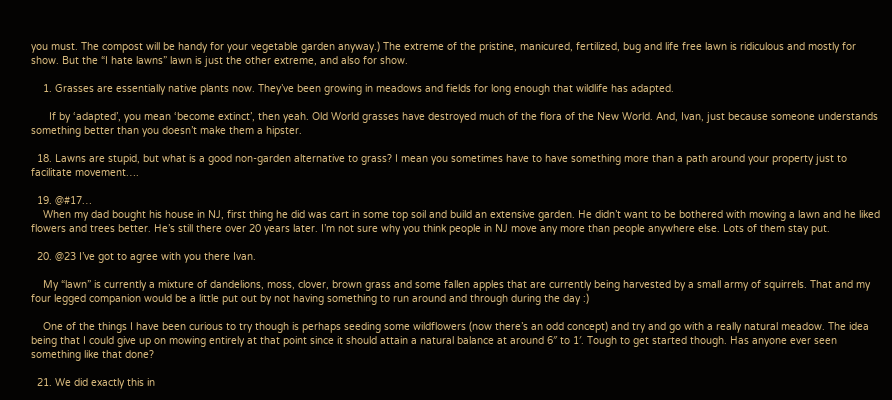you must. The compost will be handy for your vegetable garden anyway.) The extreme of the pristine, manicured, fertilized, bug and life free lawn is ridiculous and mostly for show. But the “I hate lawns” lawn is just the other extreme, and also for show.

    1. Grasses are essentially native plants now. They’ve been growing in meadows and fields for long enough that wildlife has adapted.

      If by ‘adapted’, you mean ‘become extinct’, then yeah. Old World grasses have destroyed much of the flora of the New World. And, Ivan, just because someone understands something better than you doesn’t make them a hipster.

  18. Lawns are stupid, but what is a good non-garden alternative to grass? I mean you sometimes have to have something more than a path around your property just to facilitate movement….

  19. @#17…
    When my dad bought his house in NJ, first thing he did was cart in some top soil and build an extensive garden. He didn’t want to be bothered with mowing a lawn and he liked flowers and trees better. He’s still there over 20 years later. I’m not sure why you think people in NJ move any more than people anywhere else. Lots of them stay put.

  20. @23 I’ve got to agree with you there Ivan.

    My “lawn” is currently a mixture of dandelions, moss, clover, brown grass and some fallen apples that are currently being harvested by a small army of squirrels. That and my four legged companion would be a little put out by not having something to run around and through during the day :)

    One of the things I have been curious to try though is perhaps seeding some wildflowers (now there’s an odd concept) and try and go with a really natural meadow. The idea being that I could give up on mowing entirely at that point since it should attain a natural balance at around 6″ to 1′. Tough to get started though. Has anyone ever seen something like that done?

  21. We did exactly this in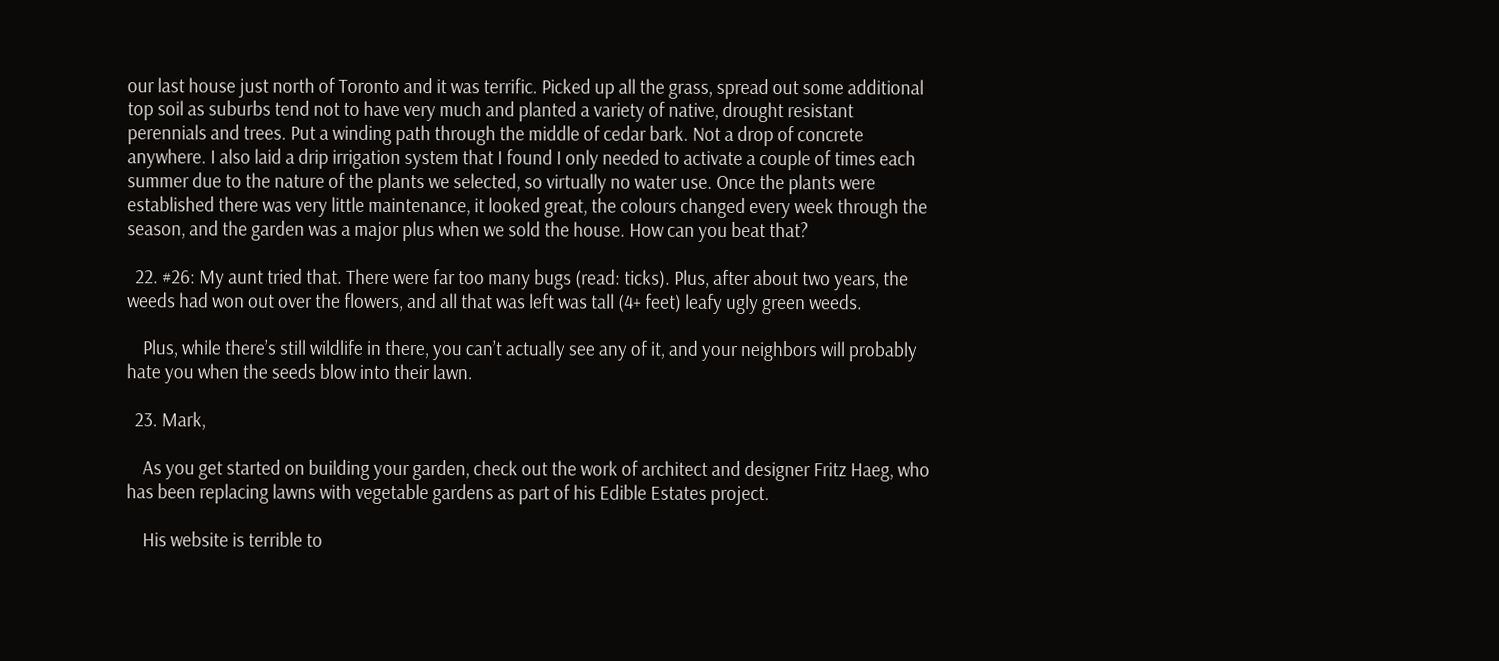our last house just north of Toronto and it was terrific. Picked up all the grass, spread out some additional top soil as suburbs tend not to have very much and planted a variety of native, drought resistant perennials and trees. Put a winding path through the middle of cedar bark. Not a drop of concrete anywhere. I also laid a drip irrigation system that I found I only needed to activate a couple of times each summer due to the nature of the plants we selected, so virtually no water use. Once the plants were established there was very little maintenance, it looked great, the colours changed every week through the season, and the garden was a major plus when we sold the house. How can you beat that?

  22. #26: My aunt tried that. There were far too many bugs (read: ticks). Plus, after about two years, the weeds had won out over the flowers, and all that was left was tall (4+ feet) leafy ugly green weeds.

    Plus, while there’s still wildlife in there, you can’t actually see any of it, and your neighbors will probably hate you when the seeds blow into their lawn.

  23. Mark,

    As you get started on building your garden, check out the work of architect and designer Fritz Haeg, who has been replacing lawns with vegetable gardens as part of his Edible Estates project.

    His website is terrible to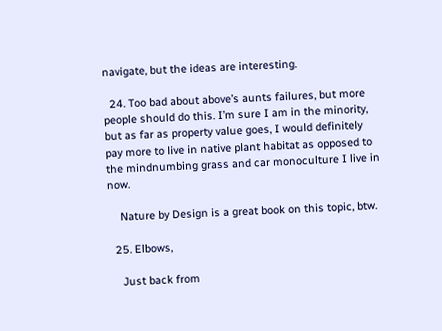navigate, but the ideas are interesting.

  24. Too bad about above’s aunts failures, but more people should do this. I’m sure I am in the minority, but as far as property value goes, I would definitely pay more to live in native plant habitat as opposed to the mindnumbing grass and car monoculture I live in now.

    Nature by Design is a great book on this topic, btw.

  25. Elbows,

    Just back from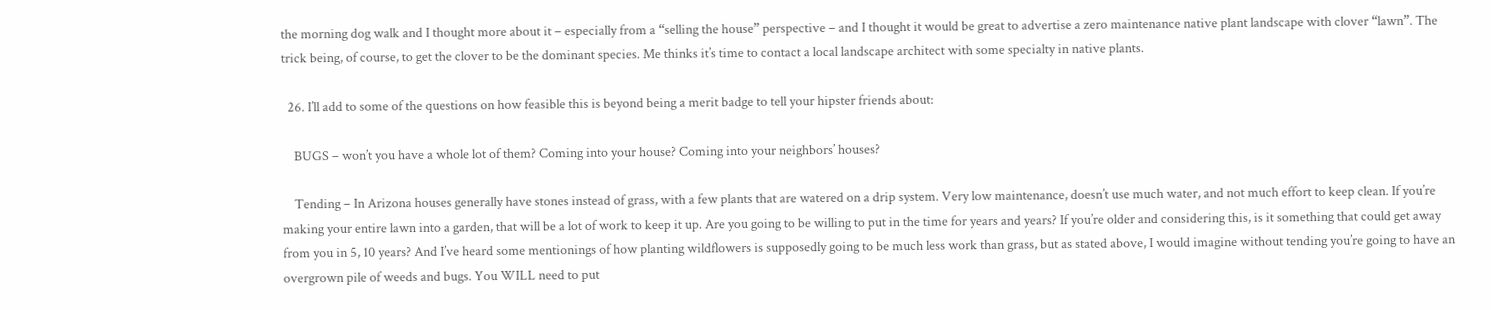the morning dog walk and I thought more about it – especially from a “selling the house” perspective – and I thought it would be great to advertise a zero maintenance native plant landscape with clover “lawn”. The trick being, of course, to get the clover to be the dominant species. Me thinks it’s time to contact a local landscape architect with some specialty in native plants.

  26. I’ll add to some of the questions on how feasible this is beyond being a merit badge to tell your hipster friends about:

    BUGS – won’t you have a whole lot of them? Coming into your house? Coming into your neighbors’ houses?

    Tending – In Arizona houses generally have stones instead of grass, with a few plants that are watered on a drip system. Very low maintenance, doesn’t use much water, and not much effort to keep clean. If you’re making your entire lawn into a garden, that will be a lot of work to keep it up. Are you going to be willing to put in the time for years and years? If you’re older and considering this, is it something that could get away from you in 5, 10 years? And I’ve heard some mentionings of how planting wildflowers is supposedly going to be much less work than grass, but as stated above, I would imagine without tending you’re going to have an overgrown pile of weeds and bugs. You WILL need to put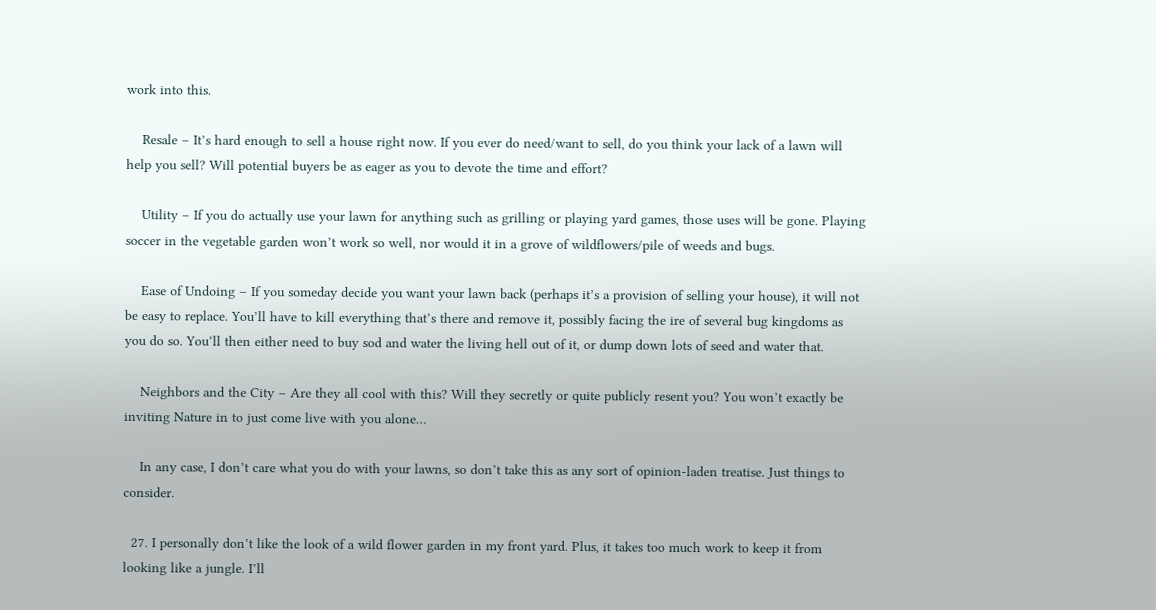work into this.

    Resale – It’s hard enough to sell a house right now. If you ever do need/want to sell, do you think your lack of a lawn will help you sell? Will potential buyers be as eager as you to devote the time and effort?

    Utility – If you do actually use your lawn for anything such as grilling or playing yard games, those uses will be gone. Playing soccer in the vegetable garden won’t work so well, nor would it in a grove of wildflowers/pile of weeds and bugs.

    Ease of Undoing – If you someday decide you want your lawn back (perhaps it’s a provision of selling your house), it will not be easy to replace. You’ll have to kill everything that’s there and remove it, possibly facing the ire of several bug kingdoms as you do so. You’ll then either need to buy sod and water the living hell out of it, or dump down lots of seed and water that.

    Neighbors and the City – Are they all cool with this? Will they secretly or quite publicly resent you? You won’t exactly be inviting Nature in to just come live with you alone…

    In any case, I don’t care what you do with your lawns, so don’t take this as any sort of opinion-laden treatise. Just things to consider.

  27. I personally don’t like the look of a wild flower garden in my front yard. Plus, it takes too much work to keep it from looking like a jungle. I’ll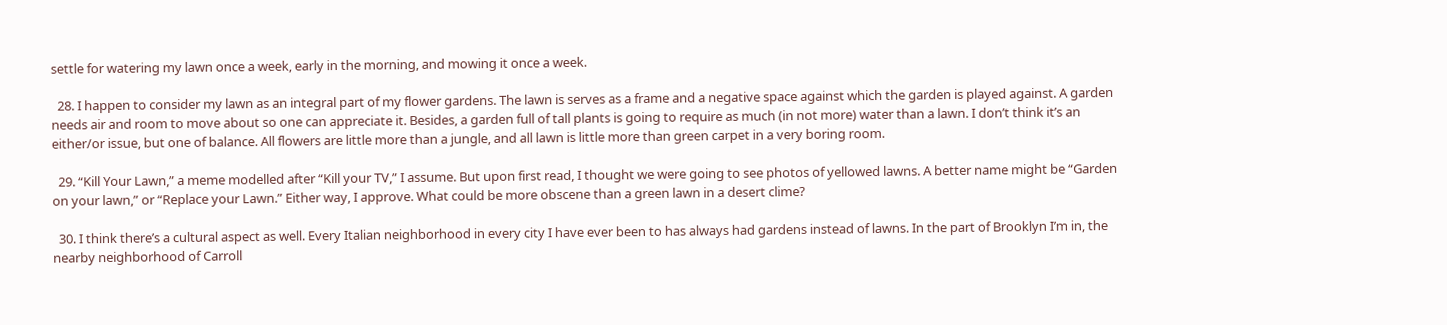settle for watering my lawn once a week, early in the morning, and mowing it once a week.

  28. I happen to consider my lawn as an integral part of my flower gardens. The lawn is serves as a frame and a negative space against which the garden is played against. A garden needs air and room to move about so one can appreciate it. Besides, a garden full of tall plants is going to require as much (in not more) water than a lawn. I don’t think it’s an either/or issue, but one of balance. All flowers are little more than a jungle, and all lawn is little more than green carpet in a very boring room.

  29. “Kill Your Lawn,” a meme modelled after “Kill your TV,” I assume. But upon first read, I thought we were going to see photos of yellowed lawns. A better name might be “Garden on your lawn,” or “Replace your Lawn.” Either way, I approve. What could be more obscene than a green lawn in a desert clime?

  30. I think there’s a cultural aspect as well. Every Italian neighborhood in every city I have ever been to has always had gardens instead of lawns. In the part of Brooklyn I’m in, the nearby neighborhood of Carroll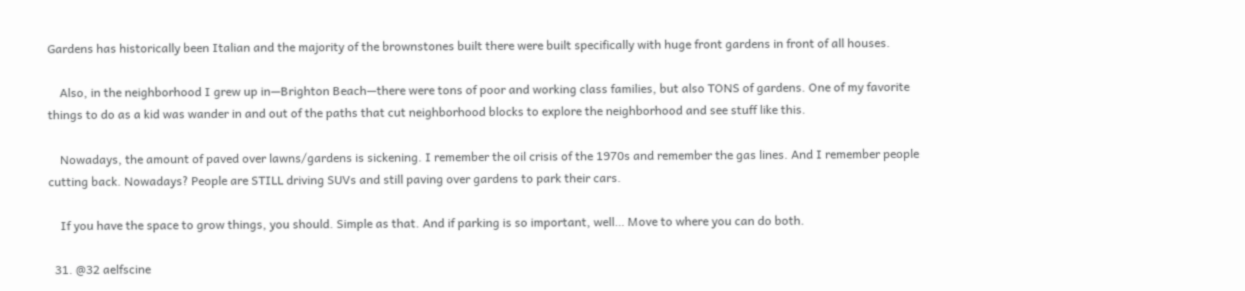Gardens has historically been Italian and the majority of the brownstones built there were built specifically with huge front gardens in front of all houses.

    Also, in the neighborhood I grew up in—Brighton Beach—there were tons of poor and working class families, but also TONS of gardens. One of my favorite things to do as a kid was wander in and out of the paths that cut neighborhood blocks to explore the neighborhood and see stuff like this.

    Nowadays, the amount of paved over lawns/gardens is sickening. I remember the oil crisis of the 1970s and remember the gas lines. And I remember people cutting back. Nowadays? People are STILL driving SUVs and still paving over gardens to park their cars.

    If you have the space to grow things, you should. Simple as that. And if parking is so important, well… Move to where you can do both.

  31. @32 aelfscine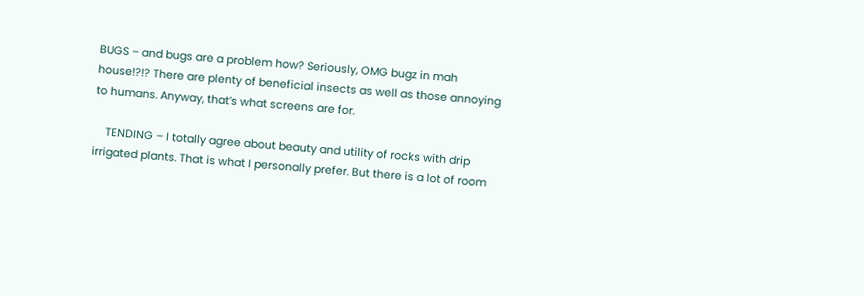BUGS – and bugs are a problem how? Seriously, OMG bugz in mah house!?!? There are plenty of beneficial insects as well as those annoying to humans. Anyway, that’s what screens are for.

    TENDING – I totally agree about beauty and utility of rocks with drip irrigated plants. That is what I personally prefer. But there is a lot of room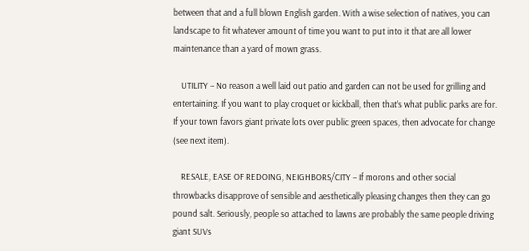between that and a full blown English garden. With a wise selection of natives, you can landscape to fit whatever amount of time you want to put into it that are all lower maintenance than a yard of mown grass.

    UTILITY – No reason a well laid out patio and garden can not be used for grilling and entertaining. If you want to play croquet or kickball, then that’s what public parks are for. If your town favors giant private lots over public green spaces, then advocate for change (see next item).

    RESALE, EASE OF REDOING, NEIGHBORS/CITY – If morons and other social throwbacks disapprove of sensible and aesthetically pleasing changes then they can go pound salt. Seriously, people so attached to lawns are probably the same people driving giant SUVs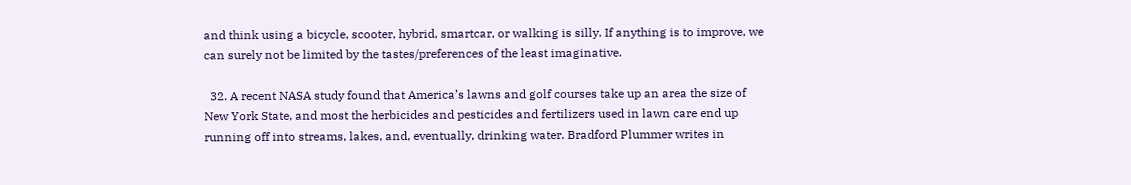and think using a bicycle, scooter, hybrid, smartcar, or walking is silly. If anything is to improve, we can surely not be limited by the tastes/preferences of the least imaginative.

  32. A recent NASA study found that America’s lawns and golf courses take up an area the size of New York State, and most the herbicides and pesticides and fertilizers used in lawn care end up running off into streams, lakes, and, eventually, drinking water. Bradford Plummer writes in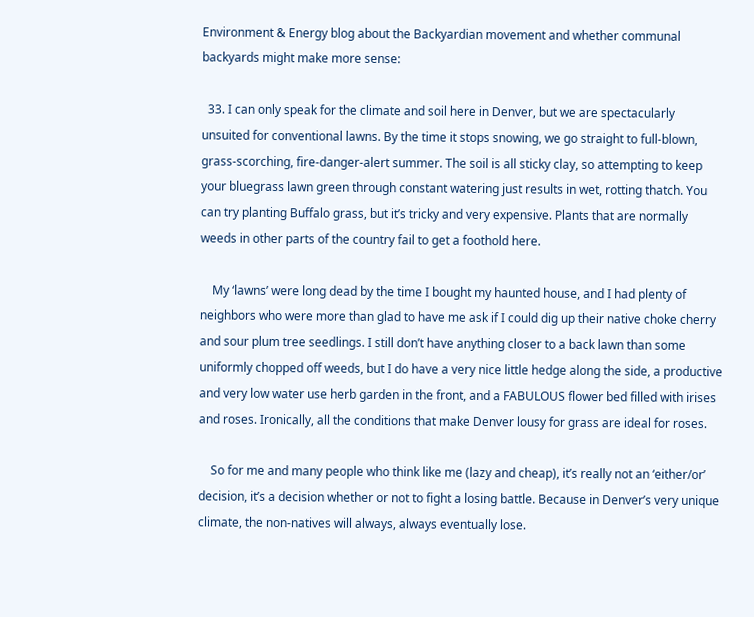Environment & Energy blog about the Backyardian movement and whether communal backyards might make more sense:

  33. I can only speak for the climate and soil here in Denver, but we are spectacularly unsuited for conventional lawns. By the time it stops snowing, we go straight to full-blown, grass-scorching, fire-danger-alert summer. The soil is all sticky clay, so attempting to keep your bluegrass lawn green through constant watering just results in wet, rotting thatch. You can try planting Buffalo grass, but it’s tricky and very expensive. Plants that are normally weeds in other parts of the country fail to get a foothold here.

    My ‘lawns’ were long dead by the time I bought my haunted house, and I had plenty of neighbors who were more than glad to have me ask if I could dig up their native choke cherry and sour plum tree seedlings. I still don’t have anything closer to a back lawn than some uniformly chopped off weeds, but I do have a very nice little hedge along the side, a productive and very low water use herb garden in the front, and a FABULOUS flower bed filled with irises and roses. Ironically, all the conditions that make Denver lousy for grass are ideal for roses.

    So for me and many people who think like me (lazy and cheap), it’s really not an ‘either/or’ decision, it’s a decision whether or not to fight a losing battle. Because in Denver’s very unique climate, the non-natives will always, always eventually lose.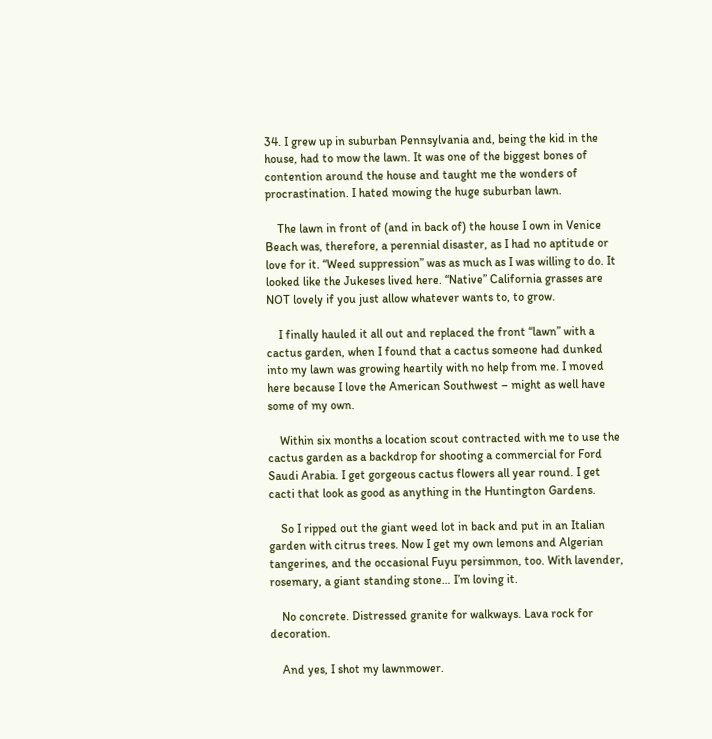34. I grew up in suburban Pennsylvania and, being the kid in the house, had to mow the lawn. It was one of the biggest bones of contention around the house and taught me the wonders of procrastination. I hated mowing the huge suburban lawn.

    The lawn in front of (and in back of) the house I own in Venice Beach was, therefore, a perennial disaster, as I had no aptitude or love for it. “Weed suppression” was as much as I was willing to do. It looked like the Jukeses lived here. “Native” California grasses are NOT lovely if you just allow whatever wants to, to grow.

    I finally hauled it all out and replaced the front “lawn” with a cactus garden, when I found that a cactus someone had dunked into my lawn was growing heartily with no help from me. I moved here because I love the American Southwest – might as well have some of my own.

    Within six months a location scout contracted with me to use the cactus garden as a backdrop for shooting a commercial for Ford Saudi Arabia. I get gorgeous cactus flowers all year round. I get cacti that look as good as anything in the Huntington Gardens.

    So I ripped out the giant weed lot in back and put in an Italian garden with citrus trees. Now I get my own lemons and Algerian tangerines, and the occasional Fuyu persimmon, too. With lavender, rosemary, a giant standing stone… I’m loving it.

    No concrete. Distressed granite for walkways. Lava rock for decoration.

    And yes, I shot my lawnmower.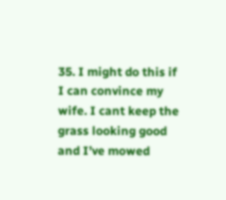35. I might do this if I can convince my wife. I cant keep the grass looking good and I’ve mowed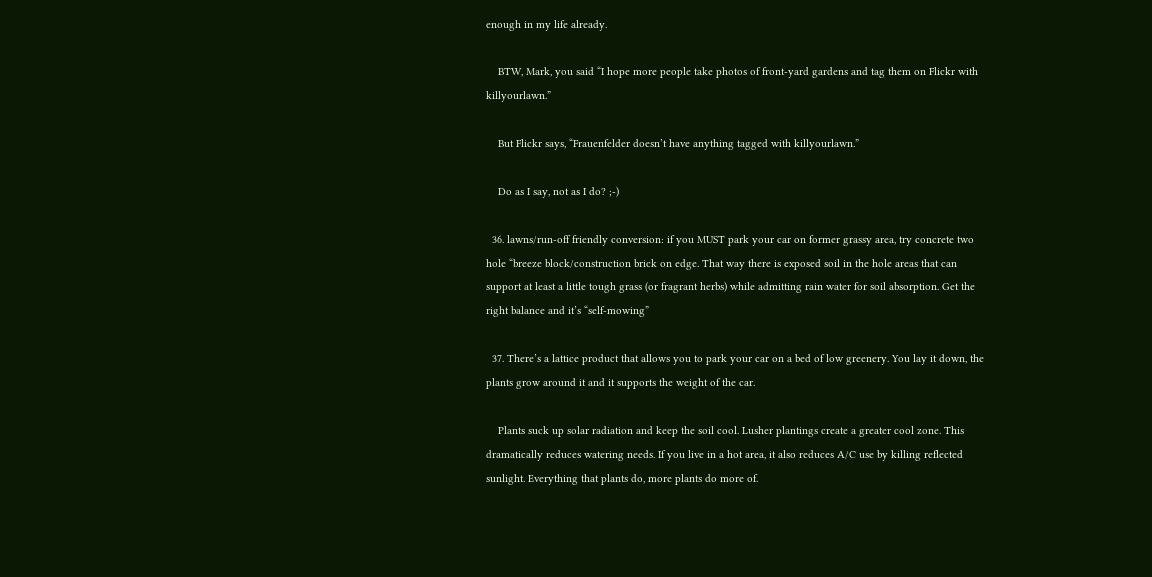enough in my life already.

    BTW, Mark, you said “I hope more people take photos of front-yard gardens and tag them on Flickr with killyourlawn.”

    But Flickr says, “Frauenfelder doesn’t have anything tagged with killyourlawn.”

    Do as I say, not as I do? ;-)

  36. lawns/run-off friendly conversion: if you MUST park your car on former grassy area, try concrete two hole “breeze block/construction brick on edge. That way there is exposed soil in the hole areas that can support at least a little tough grass (or fragrant herbs) while admitting rain water for soil absorption. Get the right balance and it’s “self-mowing”

  37. There’s a lattice product that allows you to park your car on a bed of low greenery. You lay it down, the plants grow around it and it supports the weight of the car.

    Plants suck up solar radiation and keep the soil cool. Lusher plantings create a greater cool zone. This dramatically reduces watering needs. If you live in a hot area, it also reduces A/C use by killing reflected sunlight. Everything that plants do, more plants do more of.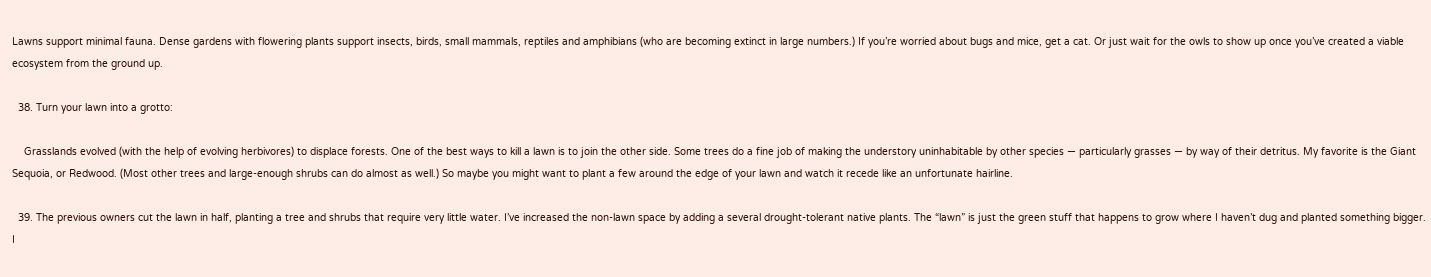Lawns support minimal fauna. Dense gardens with flowering plants support insects, birds, small mammals, reptiles and amphibians (who are becoming extinct in large numbers.) If you’re worried about bugs and mice, get a cat. Or just wait for the owls to show up once you’ve created a viable ecosystem from the ground up.

  38. Turn your lawn into a grotto:

    Grasslands evolved (with the help of evolving herbivores) to displace forests. One of the best ways to kill a lawn is to join the other side. Some trees do a fine job of making the understory uninhabitable by other species — particularly grasses — by way of their detritus. My favorite is the Giant Sequoia, or Redwood. (Most other trees and large-enough shrubs can do almost as well.) So maybe you might want to plant a few around the edge of your lawn and watch it recede like an unfortunate hairline.

  39. The previous owners cut the lawn in half, planting a tree and shrubs that require very little water. I’ve increased the non-lawn space by adding a several drought-tolerant native plants. The “lawn” is just the green stuff that happens to grow where I haven’t dug and planted something bigger. I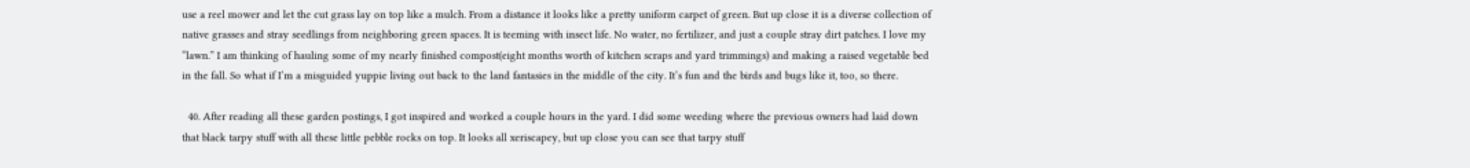use a reel mower and let the cut grass lay on top like a mulch. From a distance it looks like a pretty uniform carpet of green. But up close it is a diverse collection of native grasses and stray seedlings from neighboring green spaces. It is teeming with insect life. No water, no fertilizer, and just a couple stray dirt patches. I love my “lawn.” I am thinking of hauling some of my nearly finished compost(eight months worth of kitchen scraps and yard trimmings) and making a raised vegetable bed in the fall. So what if I’m a misguided yuppie living out back to the land fantasies in the middle of the city. It’s fun and the birds and bugs like it, too, so there.

  40. After reading all these garden postings, I got inspired and worked a couple hours in the yard. I did some weeding where the previous owners had laid down that black tarpy stuff with all these little pebble rocks on top. It looks all xeriscapey, but up close you can see that tarpy stuff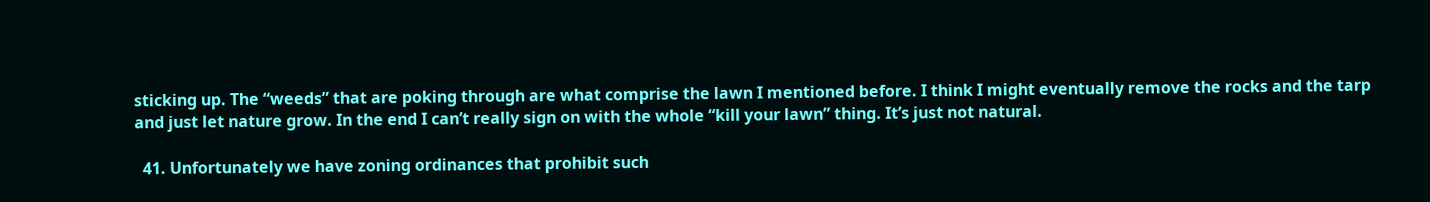sticking up. The “weeds” that are poking through are what comprise the lawn I mentioned before. I think I might eventually remove the rocks and the tarp and just let nature grow. In the end I can’t really sign on with the whole “kill your lawn” thing. It’s just not natural.

  41. Unfortunately we have zoning ordinances that prohibit such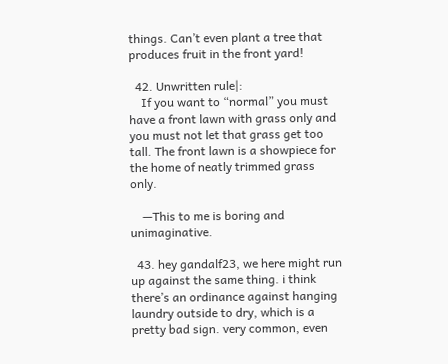things. Can’t even plant a tree that produces fruit in the front yard!

  42. Unwritten rule|:
    If you want to “normal” you must have a front lawn with grass only and you must not let that grass get too tall. The front lawn is a showpiece for the home of neatly trimmed grass only.

    —This to me is boring and unimaginative.

  43. hey gandalf23, we here might run up against the same thing. i think there’s an ordinance against hanging laundry outside to dry, which is a pretty bad sign. very common, even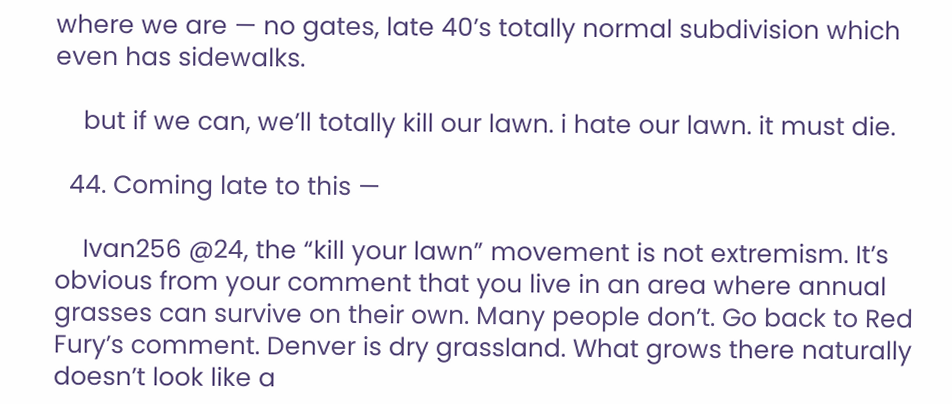where we are — no gates, late 40’s totally normal subdivision which even has sidewalks.

    but if we can, we’ll totally kill our lawn. i hate our lawn. it must die.

  44. Coming late to this —

    Ivan256 @24, the “kill your lawn” movement is not extremism. It’s obvious from your comment that you live in an area where annual grasses can survive on their own. Many people don’t. Go back to Red Fury’s comment. Denver is dry grassland. What grows there naturally doesn’t look like a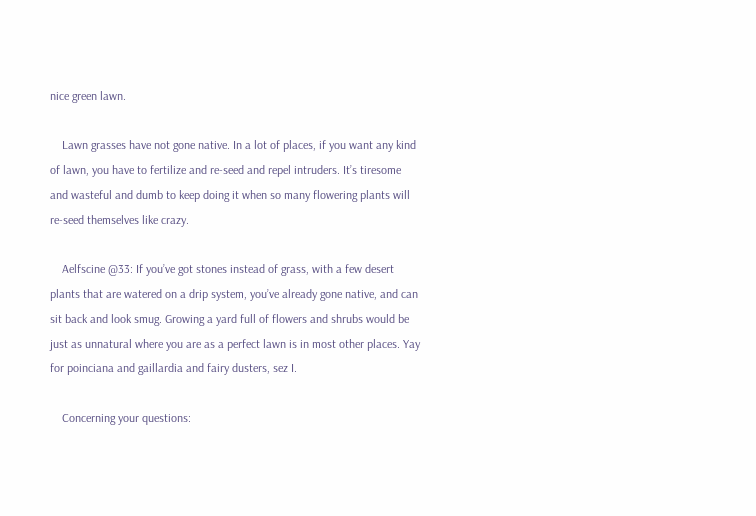nice green lawn.

    Lawn grasses have not gone native. In a lot of places, if you want any kind of lawn, you have to fertilize and re-seed and repel intruders. It’s tiresome and wasteful and dumb to keep doing it when so many flowering plants will re-seed themselves like crazy.

    Aelfscine @33: If you’ve got stones instead of grass, with a few desert plants that are watered on a drip system, you’ve already gone native, and can sit back and look smug. Growing a yard full of flowers and shrubs would be just as unnatural where you are as a perfect lawn is in most other places. Yay for poinciana and gaillardia and fairy dusters, sez I.

    Concerning your questions: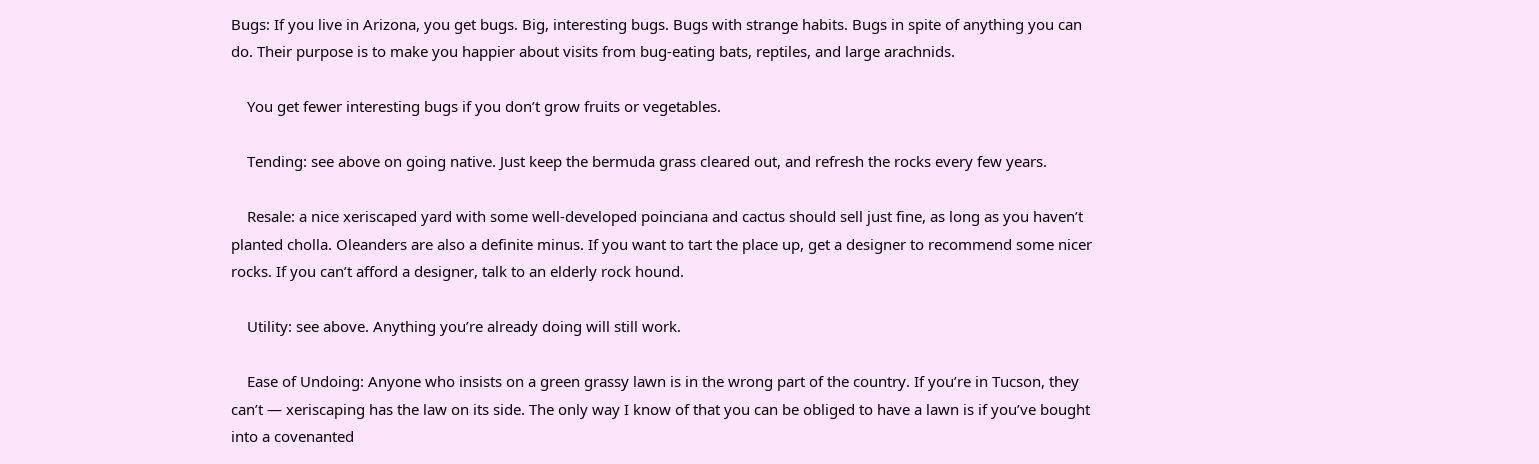Bugs: If you live in Arizona, you get bugs. Big, interesting bugs. Bugs with strange habits. Bugs in spite of anything you can do. Their purpose is to make you happier about visits from bug-eating bats, reptiles, and large arachnids.

    You get fewer interesting bugs if you don’t grow fruits or vegetables.

    Tending: see above on going native. Just keep the bermuda grass cleared out, and refresh the rocks every few years.

    Resale: a nice xeriscaped yard with some well-developed poinciana and cactus should sell just fine, as long as you haven’t planted cholla. Oleanders are also a definite minus. If you want to tart the place up, get a designer to recommend some nicer rocks. If you can’t afford a designer, talk to an elderly rock hound.

    Utility: see above. Anything you’re already doing will still work.

    Ease of Undoing: Anyone who insists on a green grassy lawn is in the wrong part of the country. If you’re in Tucson, they can’t — xeriscaping has the law on its side. The only way I know of that you can be obliged to have a lawn is if you’ve bought into a covenanted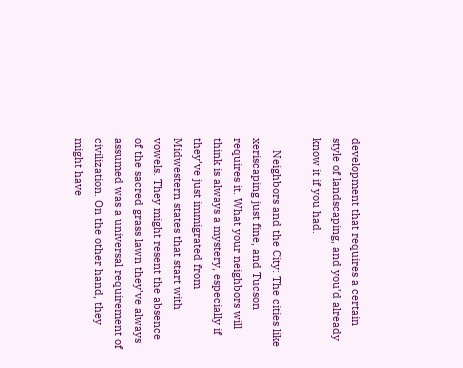development that requires a certain style of landscaping, and you’d already know it if you had.

    Neighbors and the City: The cities like xeriscaping just fine, and Tucson requires it. What your neighbors will think is always a mystery, especially if they’ve just immigrated from Midwestern states that start with vowels. They might resent the absence of the sacred grass lawn they’ve always assumed was a universal requirement of civilization. On the other hand, they might have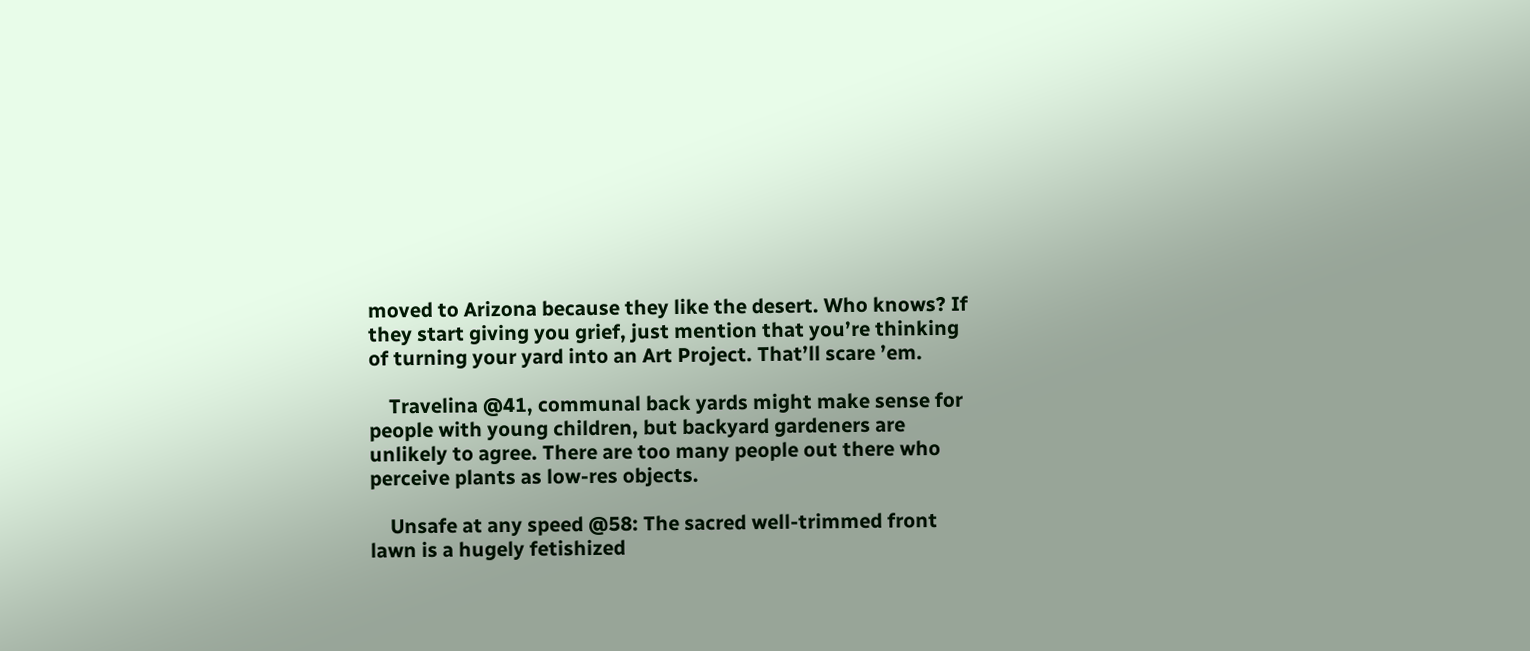moved to Arizona because they like the desert. Who knows? If they start giving you grief, just mention that you’re thinking of turning your yard into an Art Project. That’ll scare ’em.

    Travelina @41, communal back yards might make sense for people with young children, but backyard gardeners are unlikely to agree. There are too many people out there who perceive plants as low-res objects.

    Unsafe at any speed @58: The sacred well-trimmed front lawn is a hugely fetishized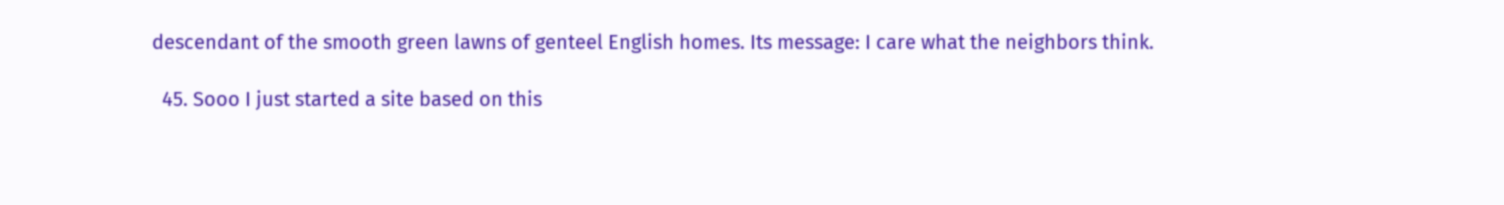descendant of the smooth green lawns of genteel English homes. Its message: I care what the neighbors think.

  45. Sooo I just started a site based on this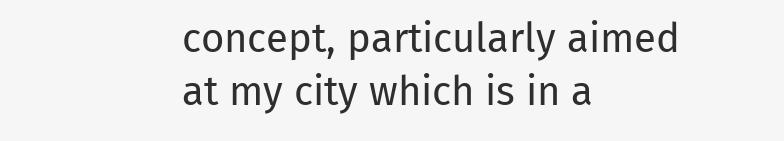concept, particularly aimed at my city which is in a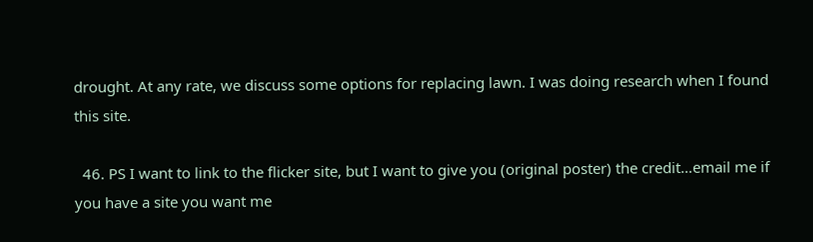drought. At any rate, we discuss some options for replacing lawn. I was doing research when I found this site.

  46. PS I want to link to the flicker site, but I want to give you (original poster) the credit…email me if you have a site you want me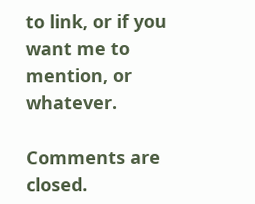to link, or if you want me to mention, or whatever.

Comments are closed.